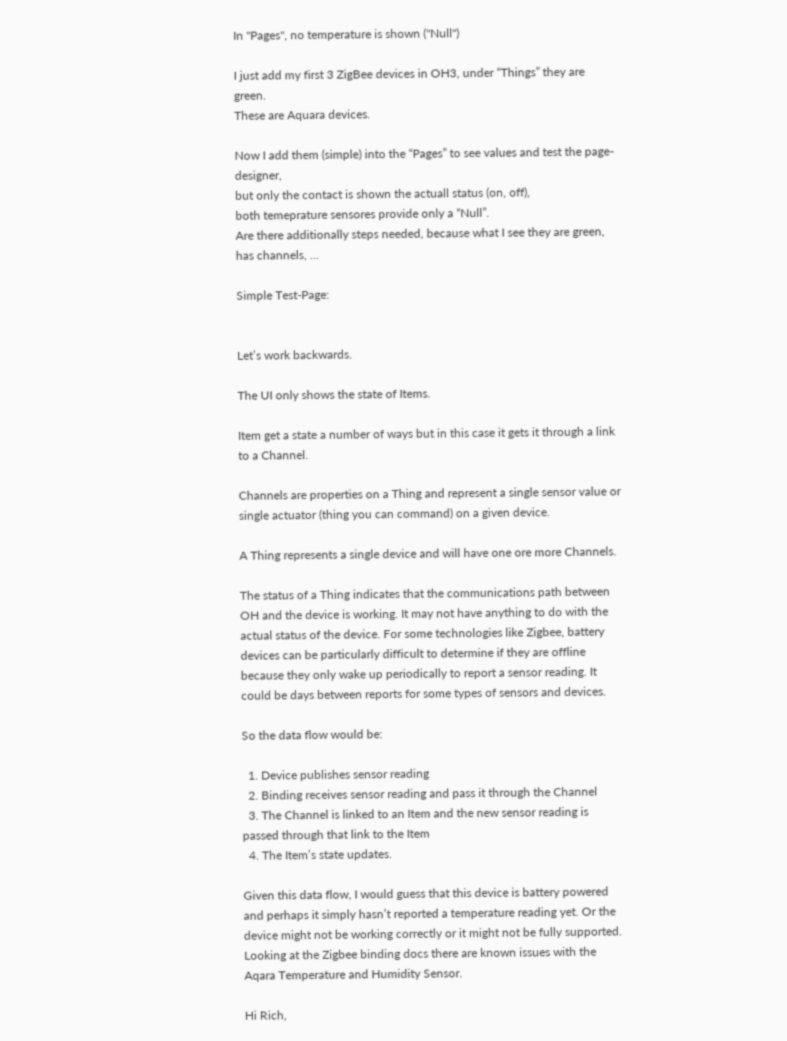In "Pages", no temperature is shown ("Null")

I just add my first 3 ZigBee devices in OH3, under “Things” they are green.
These are Aquara devices.

Now I add them (simple) into the “Pages” to see values and test the page-designer,
but only the contact is shown the actuall status (on, off),
both temeprature sensores provide only a “Null”.
Are there additionally steps needed, because what I see they are green, has channels, …

Simple Test-Page:


Let’s work backwards.

The UI only shows the state of Items.

Item get a state a number of ways but in this case it gets it through a link to a Channel.

Channels are properties on a Thing and represent a single sensor value or single actuator (thing you can command) on a given device.

A Thing represents a single device and will have one ore more Channels.

The status of a Thing indicates that the communications path between OH and the device is working. It may not have anything to do with the actual status of the device. For some technologies like Zigbee, battery devices can be particularly difficult to determine if they are offline because they only wake up periodically to report a sensor reading. It could be days between reports for some types of sensors and devices.

So the data flow would be:

  1. Device publishes sensor reading
  2. Binding receives sensor reading and pass it through the Channel
  3. The Channel is linked to an Item and the new sensor reading is passed through that link to the Item
  4. The Item’s state updates.

Given this data flow, I would guess that this device is battery powered and perhaps it simply hasn’t reported a temperature reading yet. Or the device might not be working correctly or it might not be fully supported. Looking at the Zigbee binding docs there are known issues with the Aqara Temperature and Humidity Sensor.

Hi Rich,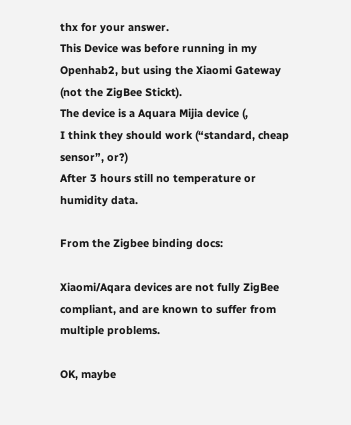thx for your answer.
This Device was before running in my Openhab2, but using the Xiaomi Gateway (not the ZigBee Stickt).
The device is a Aquara Mijia device (,
I think they should work (“standard, cheap sensor”, or?)
After 3 hours still no temperature or humidity data.

From the Zigbee binding docs:

Xiaomi/Aqara devices are not fully ZigBee compliant, and are known to suffer from multiple problems.

OK, maybe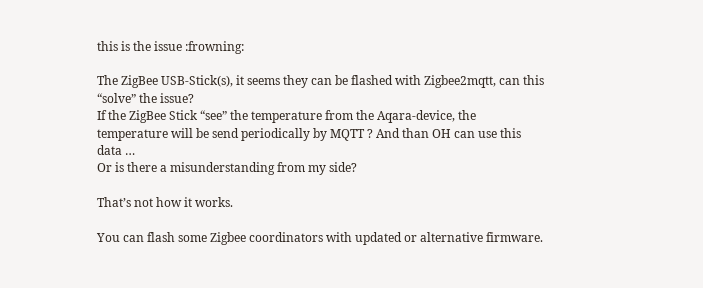this is the issue :frowning:

The ZigBee USB-Stick(s), it seems they can be flashed with Zigbee2mqtt, can this “solve” the issue?
If the ZigBee Stick “see” the temperature from the Aqara-device, the temperature will be send periodically by MQTT ? And than OH can use this data …
Or is there a misunderstanding from my side?

That’s not how it works.

You can flash some Zigbee coordinators with updated or alternative firmware.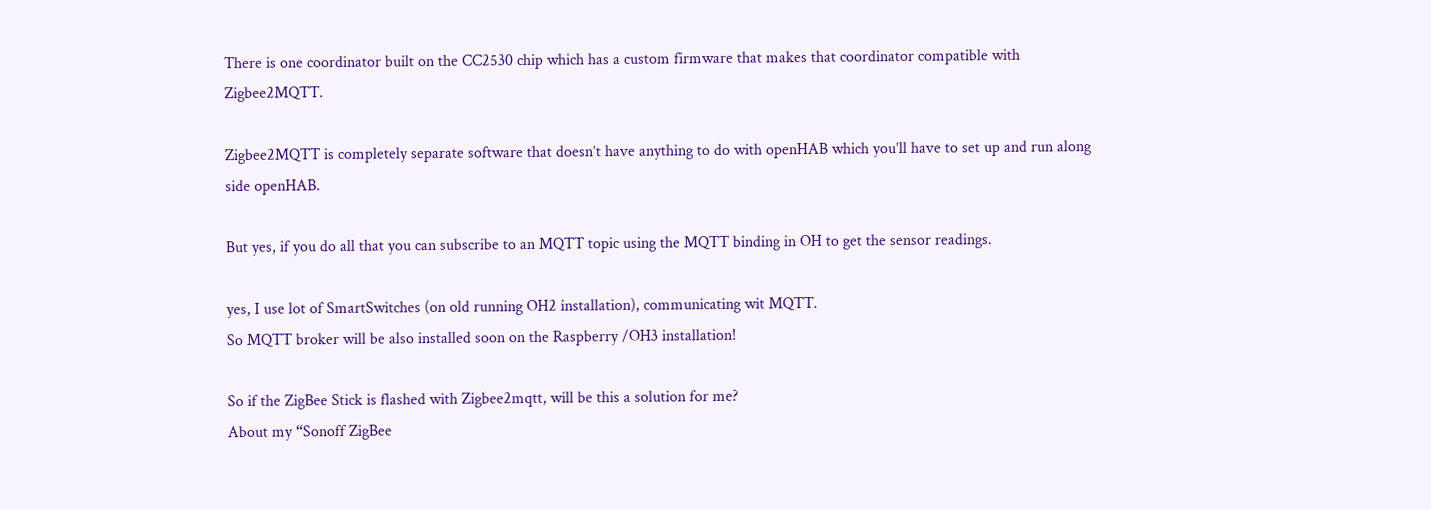There is one coordinator built on the CC2530 chip which has a custom firmware that makes that coordinator compatible with Zigbee2MQTT.

Zigbee2MQTT is completely separate software that doesn’t have anything to do with openHAB which you’ll have to set up and run along side openHAB.

But yes, if you do all that you can subscribe to an MQTT topic using the MQTT binding in OH to get the sensor readings.

yes, I use lot of SmartSwitches (on old running OH2 installation), communicating wit MQTT.
So MQTT broker will be also installed soon on the Raspberry /OH3 installation!

So if the ZigBee Stick is flashed with Zigbee2mqtt, will be this a solution for me?
About my “Sonoff ZigBee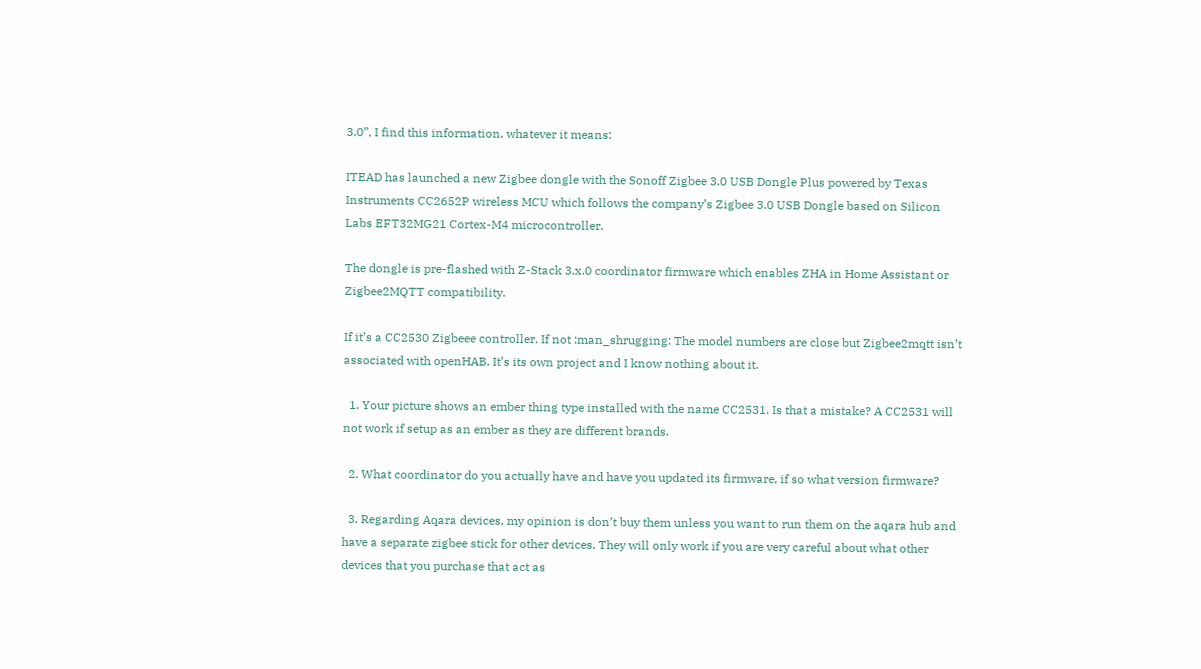3.0”, I find this information, whatever it means:

ITEAD has launched a new Zigbee dongle with the Sonoff Zigbee 3.0 USB Dongle Plus powered by Texas Instruments CC2652P wireless MCU which follows the company’s Zigbee 3.0 USB Dongle based on Silicon Labs EFT32MG21 Cortex-M4 microcontroller.

The dongle is pre-flashed with Z-Stack 3.x.0 coordinator firmware which enables ZHA in Home Assistant or Zigbee2MQTT compatibility.

If it’s a CC2530 Zigbeee controller. If not :man_shrugging: The model numbers are close but Zigbee2mqtt isn’t associated with openHAB. It’s its own project and I know nothing about it.

  1. Your picture shows an ember thing type installed with the name CC2531. Is that a mistake? A CC2531 will not work if setup as an ember as they are different brands.

  2. What coordinator do you actually have and have you updated its firmware, if so what version firmware?

  3. Regarding Aqara devices, my opinion is don’t buy them unless you want to run them on the aqara hub and have a separate zigbee stick for other devices. They will only work if you are very careful about what other devices that you purchase that act as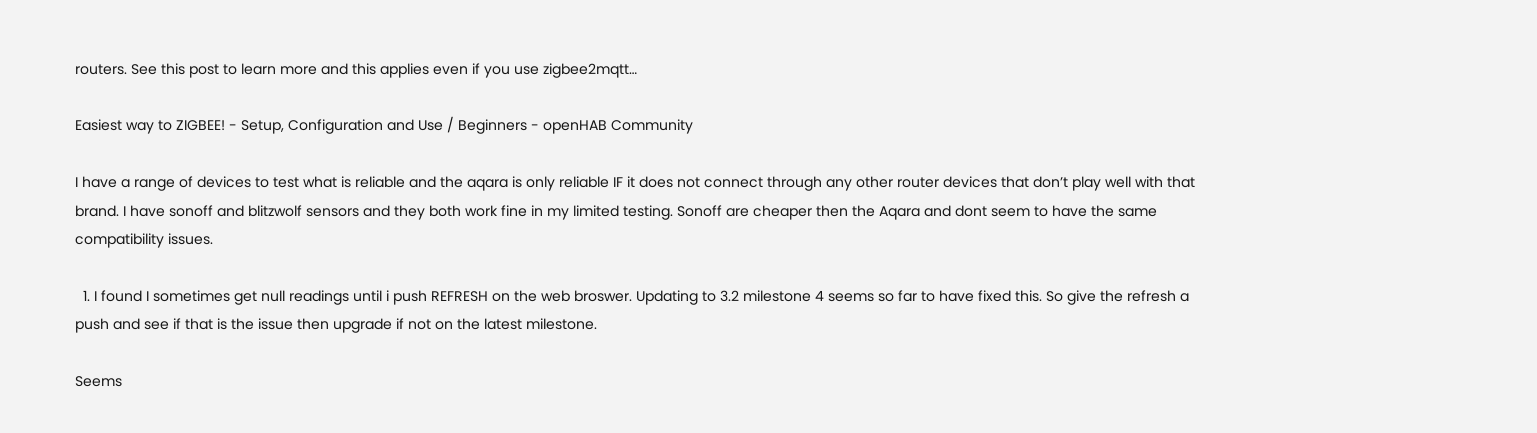routers. See this post to learn more and this applies even if you use zigbee2mqtt…

Easiest way to ZIGBEE! - Setup, Configuration and Use / Beginners - openHAB Community

I have a range of devices to test what is reliable and the aqara is only reliable IF it does not connect through any other router devices that don’t play well with that brand. I have sonoff and blitzwolf sensors and they both work fine in my limited testing. Sonoff are cheaper then the Aqara and dont seem to have the same compatibility issues.

  1. I found I sometimes get null readings until i push REFRESH on the web broswer. Updating to 3.2 milestone 4 seems so far to have fixed this. So give the refresh a push and see if that is the issue then upgrade if not on the latest milestone.

Seems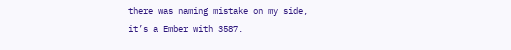there was naming mistake on my side,
it’s a Ember with 3587.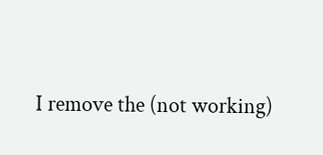I remove the (not working)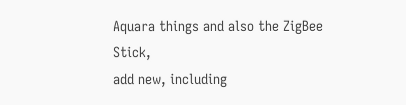Aquara things and also the ZigBee Stick,
add new, including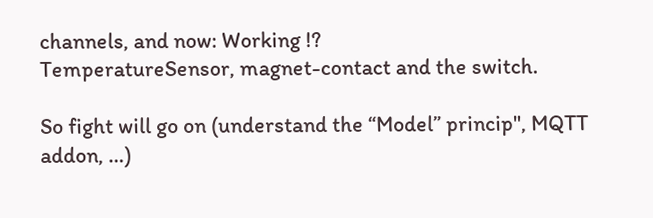channels, and now: Working !?
TemperatureSensor, magnet-contact and the switch.

So fight will go on (understand the “Model” princip", MQTT addon, …)